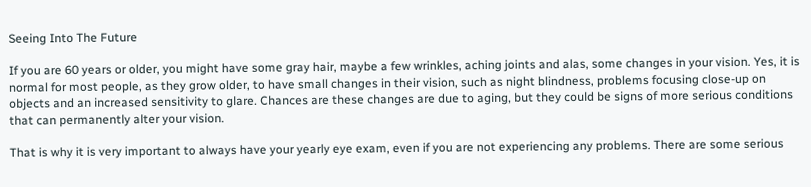Seeing Into The Future

If you are 60 years or older, you might have some gray hair, maybe a few wrinkles, aching joints and alas, some changes in your vision. Yes, it is normal for most people, as they grow older, to have small changes in their vision, such as night blindness, problems focusing close-up on objects and an increased sensitivity to glare. Chances are these changes are due to aging, but they could be signs of more serious conditions that can permanently alter your vision.

That is why it is very important to always have your yearly eye exam, even if you are not experiencing any problems. There are some serious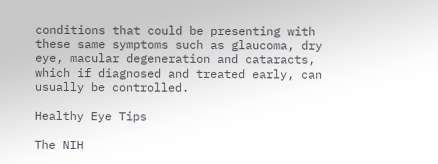conditions that could be presenting with these same symptoms such as glaucoma, dry eye, macular degeneration and cataracts, which if diagnosed and treated early, can usually be controlled.

Healthy Eye Tips

The NIH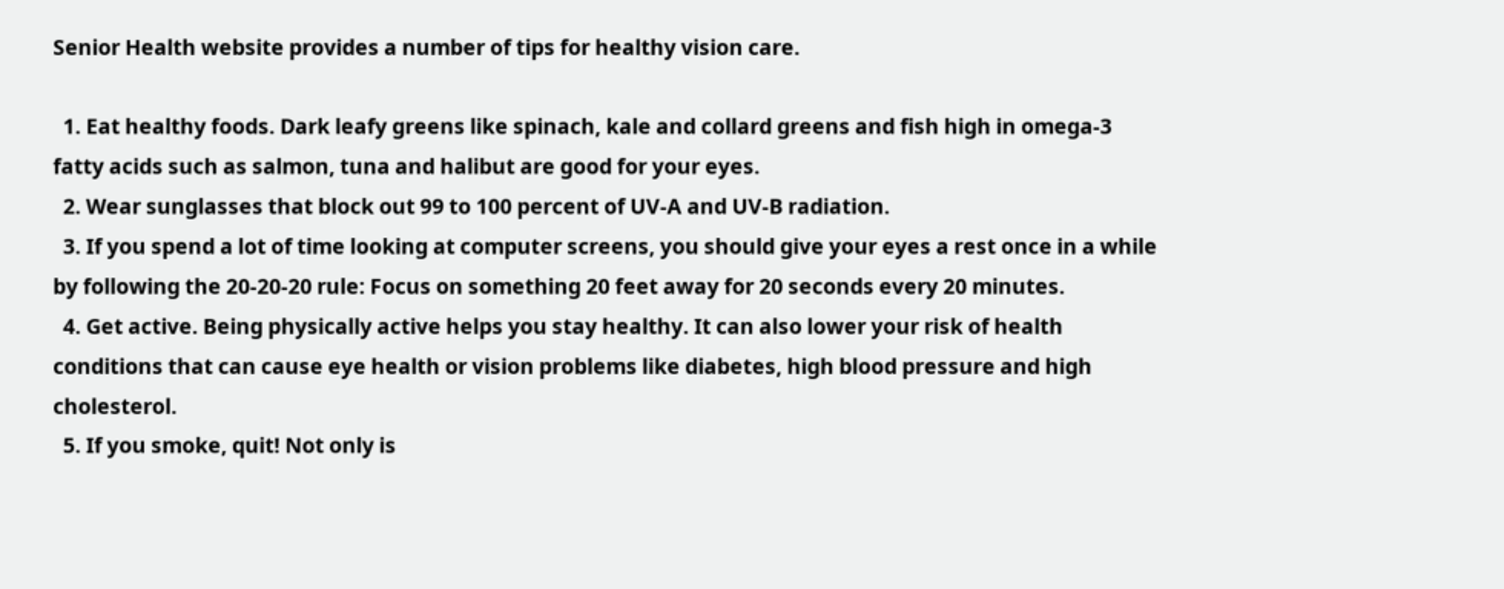Senior Health website provides a number of tips for healthy vision care.

  1. Eat healthy foods. Dark leafy greens like spinach, kale and collard greens and fish high in omega-3 fatty acids such as salmon, tuna and halibut are good for your eyes.
  2. Wear sunglasses that block out 99 to 100 percent of UV-A and UV-B radiation.
  3. If you spend a lot of time looking at computer screens, you should give your eyes a rest once in a while by following the 20-20-20 rule: Focus on something 20 feet away for 20 seconds every 20 minutes.
  4. Get active. Being physically active helps you stay healthy. It can also lower your risk of health conditions that can cause eye health or vision problems like diabetes, high blood pressure and high cholesterol.
  5. If you smoke, quit! Not only is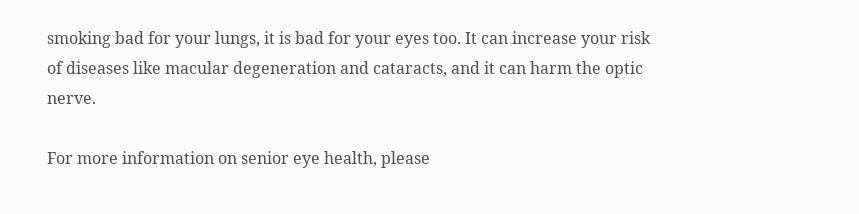smoking bad for your lungs, it is bad for your eyes too. It can increase your risk of diseases like macular degeneration and cataracts, and it can harm the optic nerve.

For more information on senior eye health, please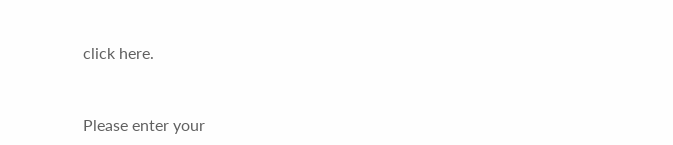click here.


Please enter your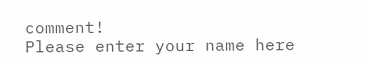comment!
Please enter your name here